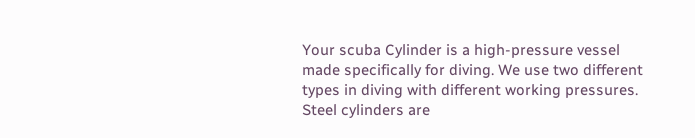Your scuba Cylinder is a high-pressure vessel made specifically for diving. We use two different types in diving with different working pressures. Steel cylinders are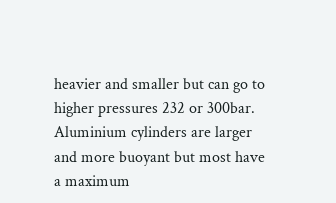heavier and smaller but can go to higher pressures 232 or 300bar. Aluminium cylinders are larger and more buoyant but most have a maximum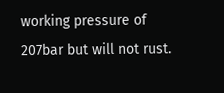working pressure of 207bar but will not rust.